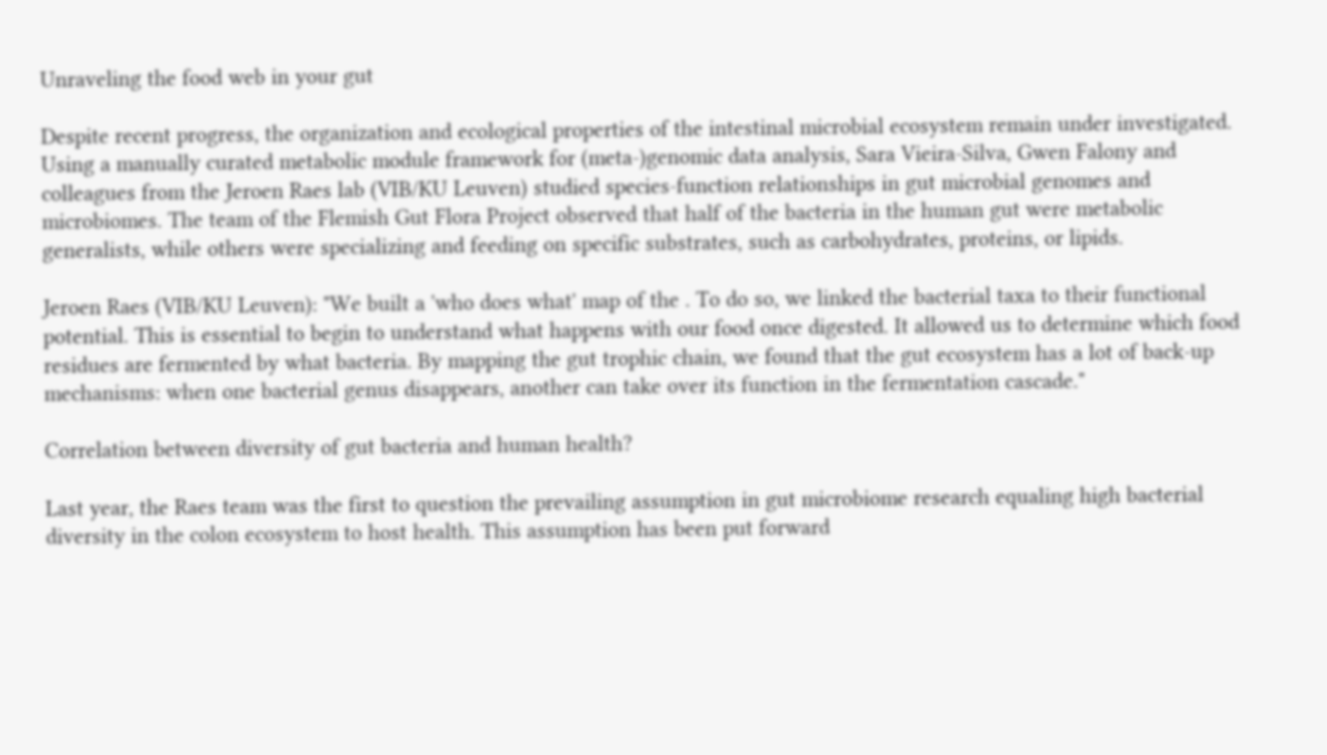Unraveling the food web in your gut

Despite recent progress, the organization and ecological properties of the intestinal microbial ecosystem remain under investigated. Using a manually curated metabolic module framework for (meta-)genomic data analysis, Sara Vieira-Silva, Gwen Falony and colleagues from the Jeroen Raes lab (VIB/KU Leuven) studied species-function relationships in gut microbial genomes and microbiomes. The team of the Flemish Gut Flora Project observed that half of the bacteria in the human gut were metabolic generalists, while others were specializing and feeding on specific substrates, such as carbohydrates, proteins, or lipids.

Jeroen Raes (VIB/KU Leuven): "We built a 'who does what' map of the . To do so, we linked the bacterial taxa to their functional potential. This is essential to begin to understand what happens with our food once digested. It allowed us to determine which food residues are fermented by what bacteria. By mapping the gut trophic chain, we found that the gut ecosystem has a lot of back-up mechanisms: when one bacterial genus disappears, another can take over its function in the fermentation cascade."

Correlation between diversity of gut bacteria and human health?

Last year, the Raes team was the first to question the prevailing assumption in gut microbiome research equaling high bacterial diversity in the colon ecosystem to host health. This assumption has been put forward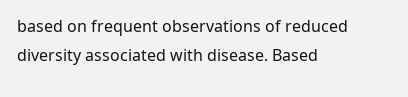based on frequent observations of reduced diversity associated with disease. Based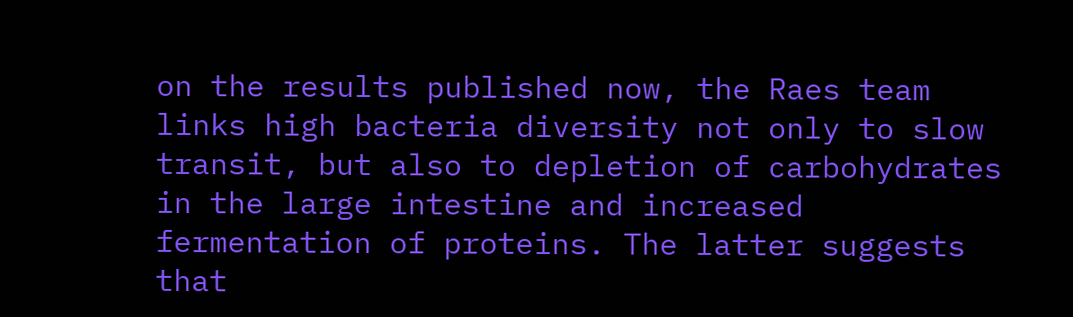on the results published now, the Raes team links high bacteria diversity not only to slow transit, but also to depletion of carbohydrates in the large intestine and increased fermentation of proteins. The latter suggests that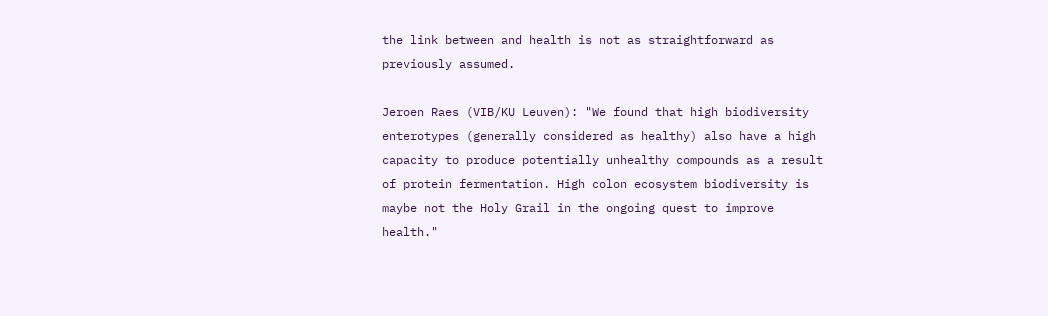the link between and health is not as straightforward as previously assumed.

Jeroen Raes (VIB/KU Leuven): "We found that high biodiversity enterotypes (generally considered as healthy) also have a high capacity to produce potentially unhealthy compounds as a result of protein fermentation. High colon ecosystem biodiversity is maybe not the Holy Grail in the ongoing quest to improve health."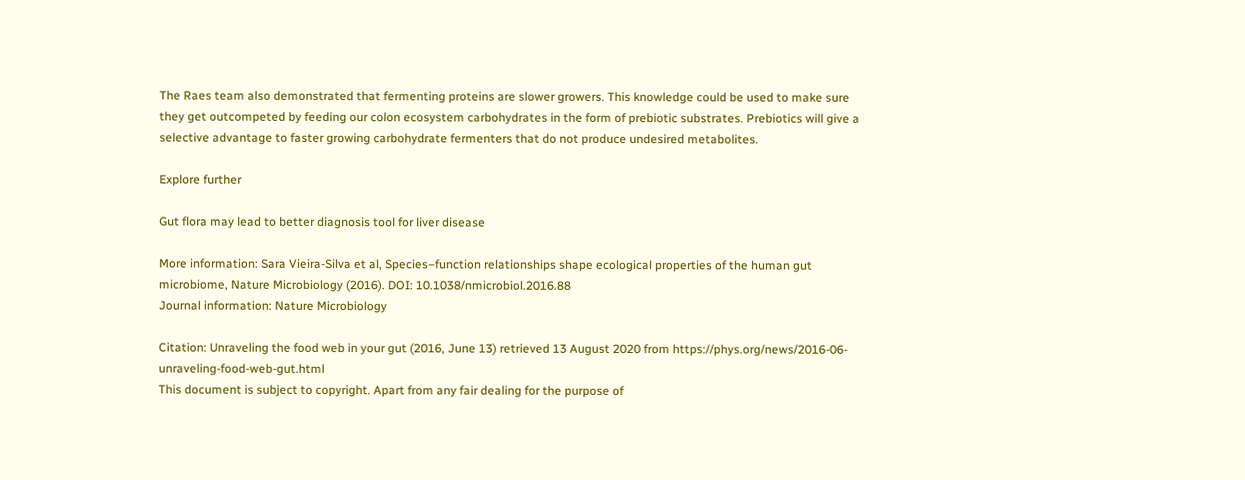The Raes team also demonstrated that fermenting proteins are slower growers. This knowledge could be used to make sure they get outcompeted by feeding our colon ecosystem carbohydrates in the form of prebiotic substrates. Prebiotics will give a selective advantage to faster growing carbohydrate fermenters that do not produce undesired metabolites.

Explore further

Gut flora may lead to better diagnosis tool for liver disease

More information: Sara Vieira-Silva et al, Species–function relationships shape ecological properties of the human gut microbiome, Nature Microbiology (2016). DOI: 10.1038/nmicrobiol.2016.88
Journal information: Nature Microbiology

Citation: Unraveling the food web in your gut (2016, June 13) retrieved 13 August 2020 from https://phys.org/news/2016-06-unraveling-food-web-gut.html
This document is subject to copyright. Apart from any fair dealing for the purpose of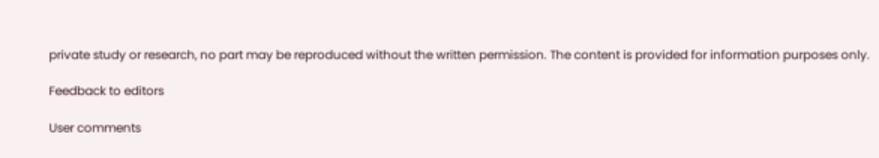private study or research, no part may be reproduced without the written permission. The content is provided for information purposes only.

Feedback to editors

User comments